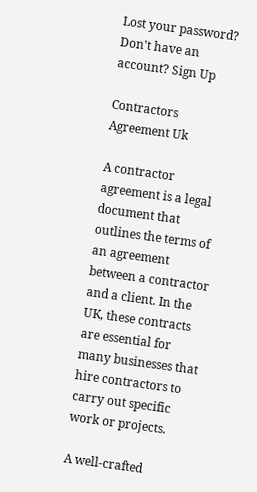Lost your password?
Don't have an account? Sign Up

Contractors Agreement Uk

A contractor agreement is a legal document that outlines the terms of an agreement between a contractor and a client. In the UK, these contracts are essential for many businesses that hire contractors to carry out specific work or projects.

A well-crafted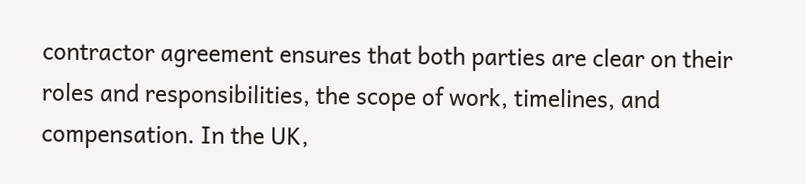contractor agreement ensures that both parties are clear on their roles and responsibilities, the scope of work, timelines, and compensation. In the UK,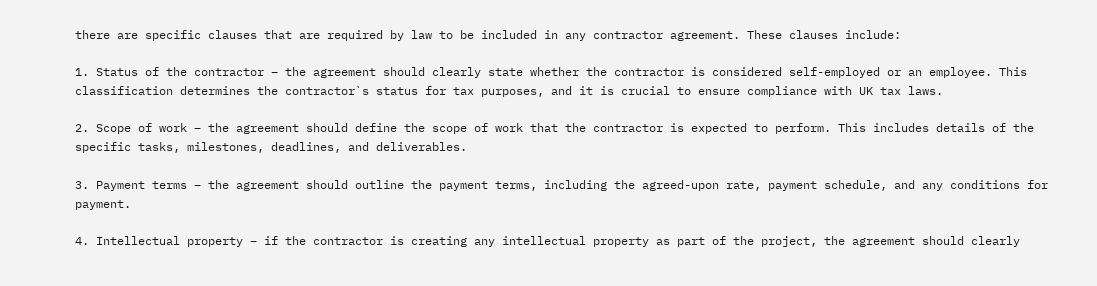there are specific clauses that are required by law to be included in any contractor agreement. These clauses include:

1. Status of the contractor – the agreement should clearly state whether the contractor is considered self-employed or an employee. This classification determines the contractor`s status for tax purposes, and it is crucial to ensure compliance with UK tax laws.

2. Scope of work – the agreement should define the scope of work that the contractor is expected to perform. This includes details of the specific tasks, milestones, deadlines, and deliverables.

3. Payment terms – the agreement should outline the payment terms, including the agreed-upon rate, payment schedule, and any conditions for payment.

4. Intellectual property – if the contractor is creating any intellectual property as part of the project, the agreement should clearly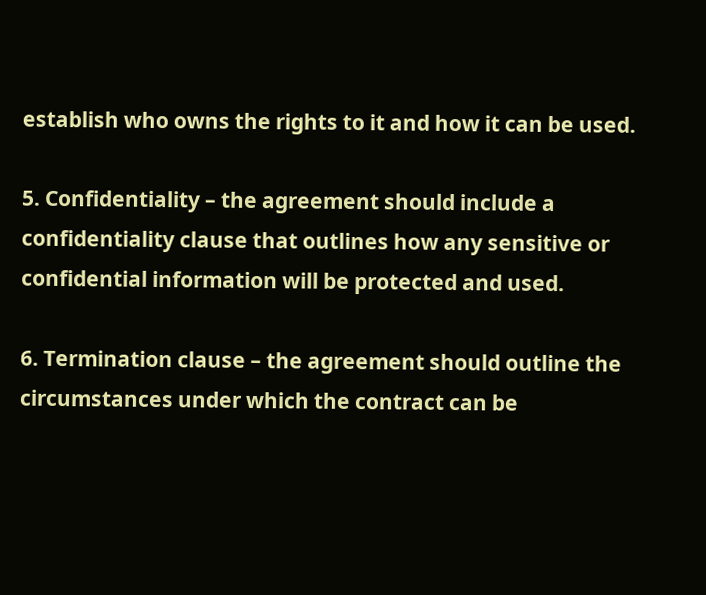establish who owns the rights to it and how it can be used.

5. Confidentiality – the agreement should include a confidentiality clause that outlines how any sensitive or confidential information will be protected and used.

6. Termination clause – the agreement should outline the circumstances under which the contract can be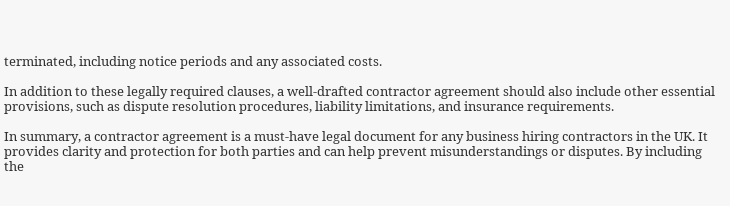terminated, including notice periods and any associated costs.

In addition to these legally required clauses, a well-drafted contractor agreement should also include other essential provisions, such as dispute resolution procedures, liability limitations, and insurance requirements.

In summary, a contractor agreement is a must-have legal document for any business hiring contractors in the UK. It provides clarity and protection for both parties and can help prevent misunderstandings or disputes. By including the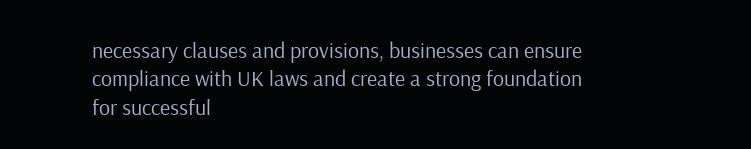necessary clauses and provisions, businesses can ensure compliance with UK laws and create a strong foundation for successful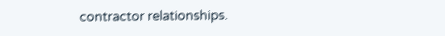contractor relationships.